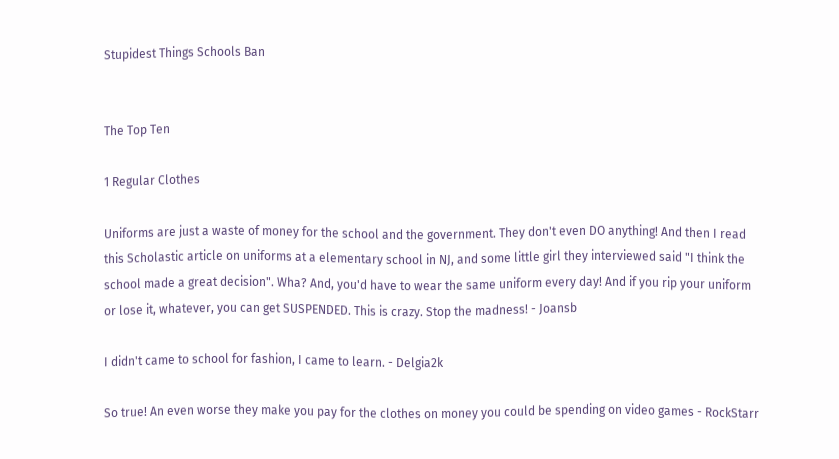Stupidest Things Schools Ban


The Top Ten

1 Regular Clothes

Uniforms are just a waste of money for the school and the government. They don't even DO anything! And then I read this Scholastic article on uniforms at a elementary school in NJ, and some little girl they interviewed said "I think the school made a great decision". Wha? And, you'd have to wear the same uniform every day! And if you rip your uniform or lose it, whatever, you can get SUSPENDED. This is crazy. Stop the madness! - Joansb

I didn't came to school for fashion, I came to learn. - Delgia2k

So true! An even worse they make you pay for the clothes on money you could be spending on video games - RockStarr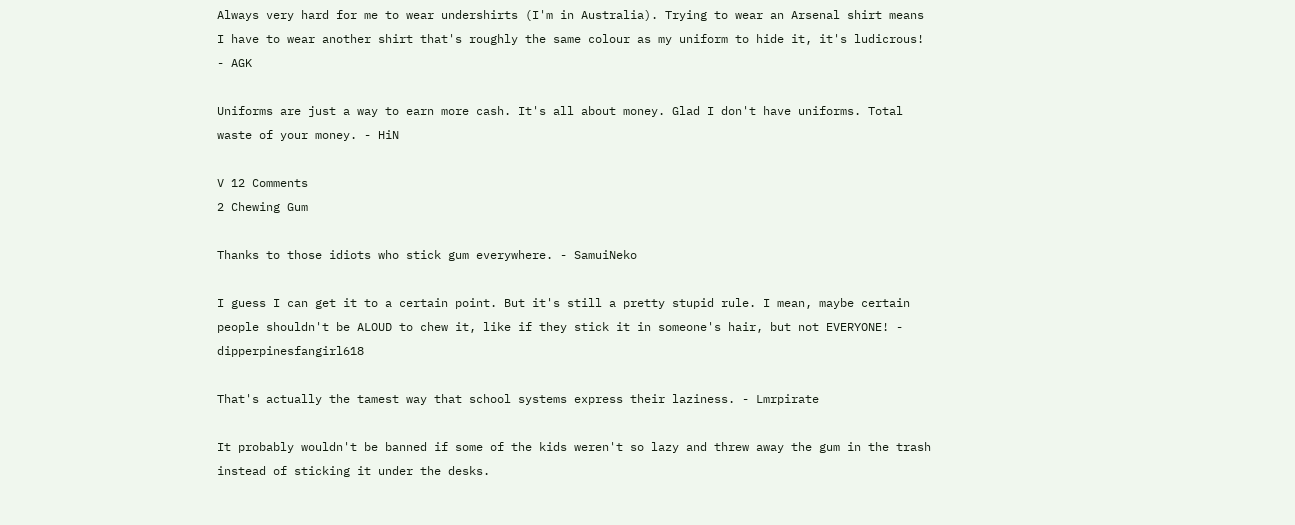Always very hard for me to wear undershirts (I'm in Australia). Trying to wear an Arsenal shirt means I have to wear another shirt that's roughly the same colour as my uniform to hide it, it's ludicrous! - AGK

Uniforms are just a way to earn more cash. It's all about money. Glad I don't have uniforms. Total waste of your money. - HiN

V 12 Comments
2 Chewing Gum

Thanks to those idiots who stick gum everywhere. - SamuiNeko

I guess I can get it to a certain point. But it's still a pretty stupid rule. I mean, maybe certain people shouldn't be ALOUD to chew it, like if they stick it in someone's hair, but not EVERYONE! - dipperpinesfangirl618

That's actually the tamest way that school systems express their laziness. - Lmrpirate

It probably wouldn't be banned if some of the kids weren't so lazy and threw away the gum in the trash instead of sticking it under the desks.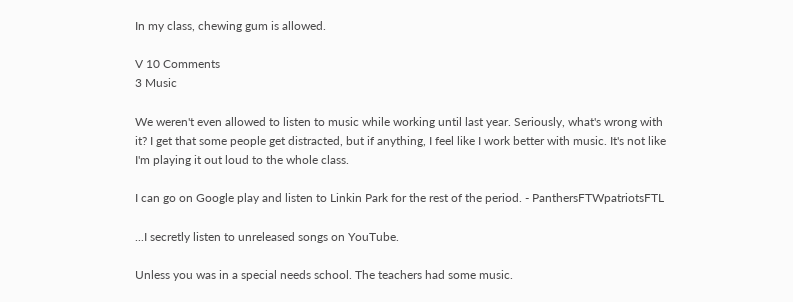In my class, chewing gum is allowed.

V 10 Comments
3 Music

We weren't even allowed to listen to music while working until last year. Seriously, what's wrong with it? I get that some people get distracted, but if anything, I feel like I work better with music. It's not like I'm playing it out loud to the whole class.

I can go on Google play and listen to Linkin Park for the rest of the period. - PanthersFTWpatriotsFTL

...I secretly listen to unreleased songs on YouTube.

Unless you was in a special needs school. The teachers had some music.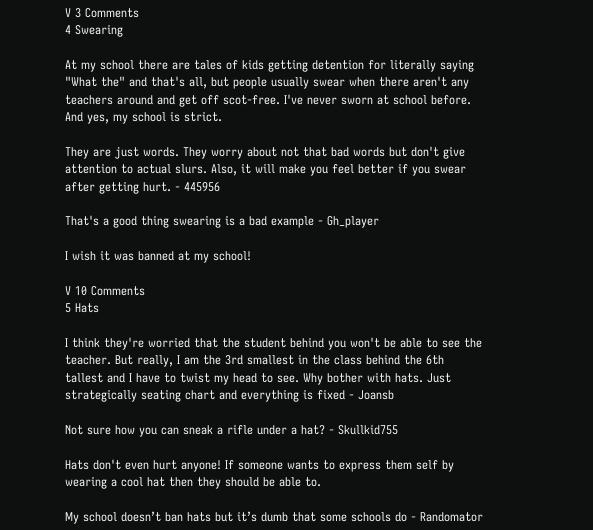V 3 Comments
4 Swearing

At my school there are tales of kids getting detention for literally saying "What the" and that's all, but people usually swear when there aren't any teachers around and get off scot-free. I've never sworn at school before. And yes, my school is strict.

They are just words. They worry about not that bad words but don't give attention to actual slurs. Also, it will make you feel better if you swear after getting hurt. - 445956

That's a good thing swearing is a bad example - Gh_player

I wish it was banned at my school!

V 10 Comments
5 Hats

I think they're worried that the student behind you won't be able to see the teacher. But really, I am the 3rd smallest in the class behind the 6th tallest and I have to twist my head to see. Why bother with hats. Just strategically seating chart and everything is fixed - Joansb

Not sure how you can sneak a rifle under a hat? - Skullkid755

Hats don't even hurt anyone! If someone wants to express them self by wearing a cool hat then they should be able to.

My school doesn’t ban hats but it’s dumb that some schools do - Randomator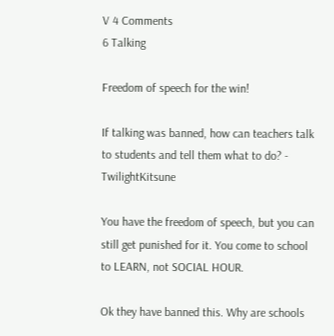V 4 Comments
6 Talking

Freedom of speech for the win!

If talking was banned, how can teachers talk to students and tell them what to do? - TwilightKitsune

You have the freedom of speech, but you can still get punished for it. You come to school to LEARN, not SOCIAL HOUR.

Ok they have banned this. Why are schools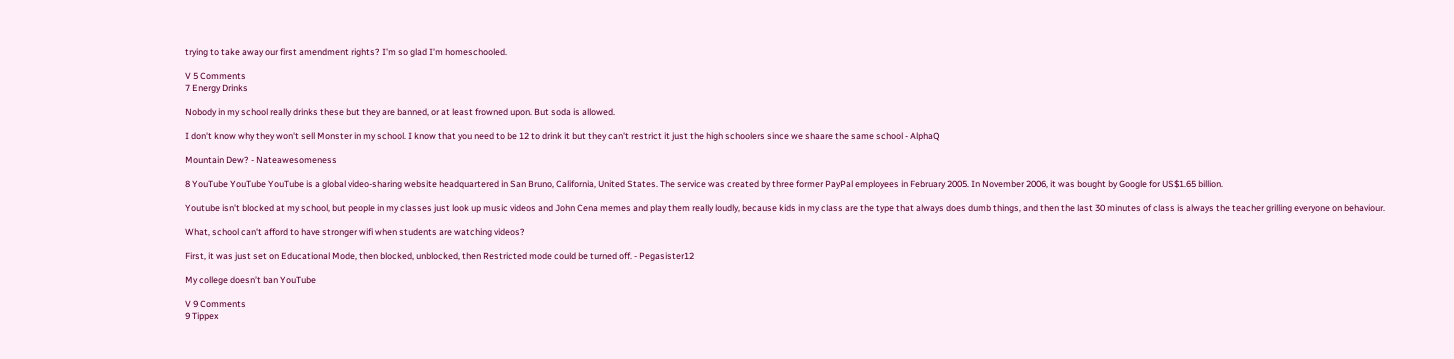trying to take away our first amendment rights? I'm so glad I'm homeschooled.

V 5 Comments
7 Energy Drinks

Nobody in my school really drinks these but they are banned, or at least frowned upon. But soda is allowed.

I don't know why they won't sell Monster in my school. I know that you need to be 12 to drink it but they can't restrict it just the high schoolers since we shaare the same school - AlphaQ

Mountain Dew? - Nateawesomeness

8 YouTube YouTube YouTube is a global video-sharing website headquartered in San Bruno, California, United States. The service was created by three former PayPal employees in February 2005. In November 2006, it was bought by Google for US$1.65 billion.

Youtube isn't blocked at my school, but people in my classes just look up music videos and John Cena memes and play them really loudly, because kids in my class are the type that always does dumb things, and then the last 30 minutes of class is always the teacher grilling everyone on behaviour.

What, school can't afford to have stronger wifi when students are watching videos?

First, it was just set on Educational Mode, then blocked, unblocked, then Restricted mode could be turned off. - Pegasister12

My college doesn’t ban YouTube

V 9 Comments
9 Tippex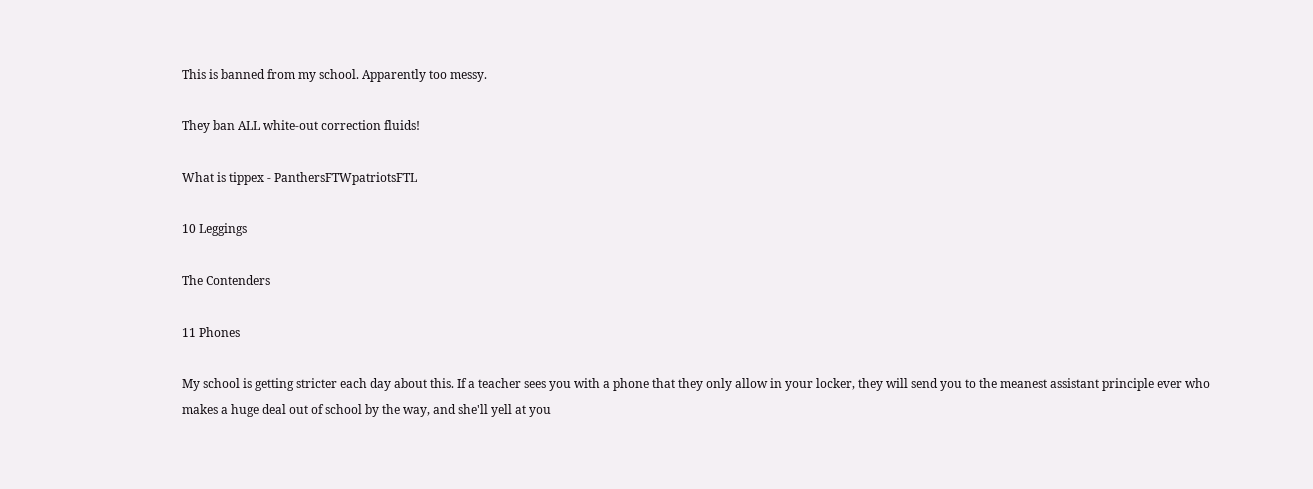This is banned from my school. Apparently too messy.

They ban ALL white-out correction fluids!

What is tippex - PanthersFTWpatriotsFTL

10 Leggings

The Contenders

11 Phones

My school is getting stricter each day about this. If a teacher sees you with a phone that they only allow in your locker, they will send you to the meanest assistant principle ever who makes a huge deal out of school by the way, and she'll yell at you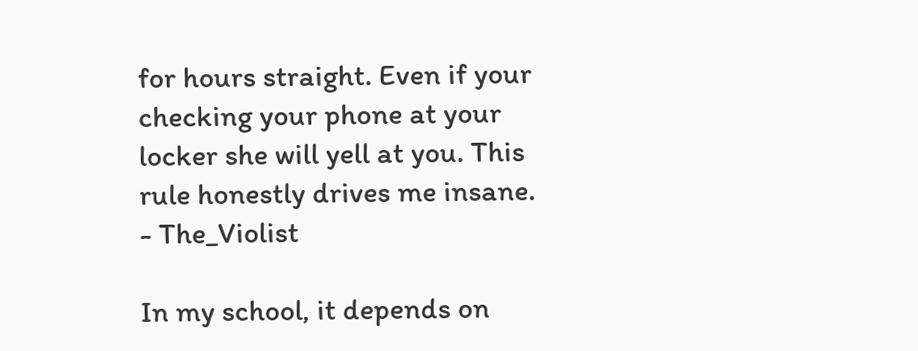for hours straight. Even if your checking your phone at your locker she will yell at you. This rule honestly drives me insane. - The_Violist

In my school, it depends on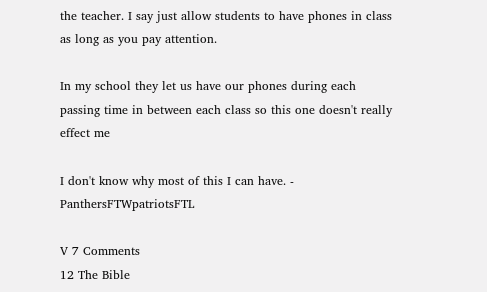the teacher. I say just allow students to have phones in class as long as you pay attention.

In my school they let us have our phones during each passing time in between each class so this one doesn't really effect me

I don't know why most of this I can have. - PanthersFTWpatriotsFTL

V 7 Comments
12 The Bible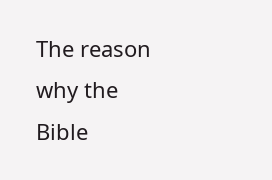The reason why the Bible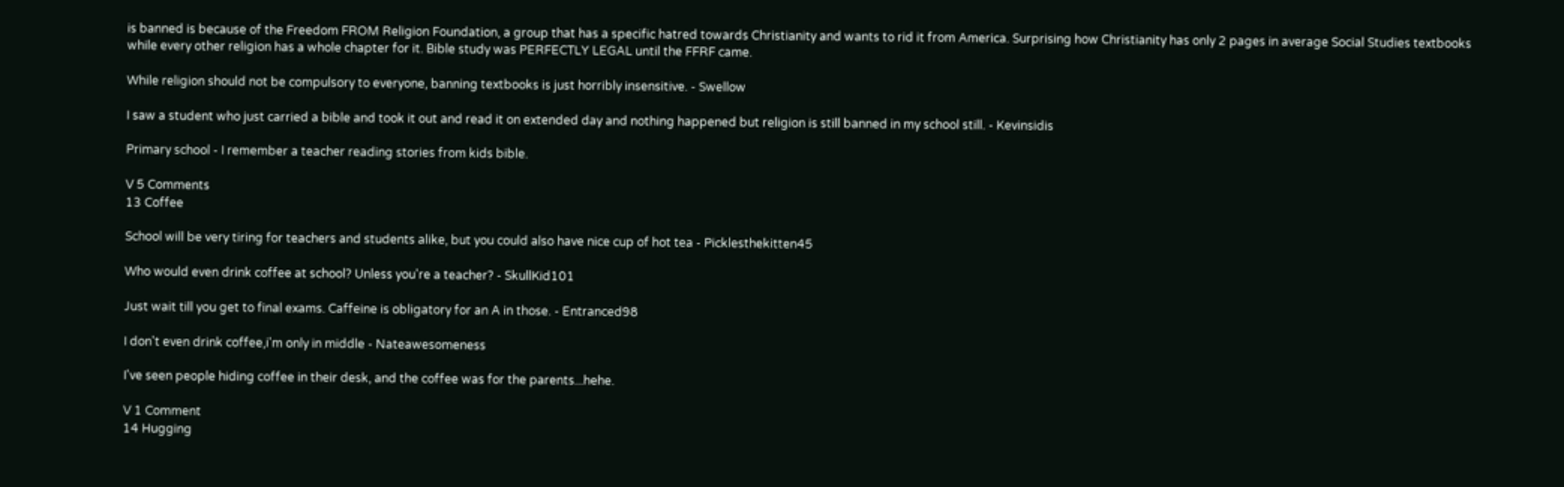is banned is because of the Freedom FROM Religion Foundation, a group that has a specific hatred towards Christianity and wants to rid it from America. Surprising how Christianity has only 2 pages in average Social Studies textbooks while every other religion has a whole chapter for it. Bible study was PERFECTLY LEGAL until the FFRF came.

While religion should not be compulsory to everyone, banning textbooks is just horribly insensitive. - Swellow

I saw a student who just carried a bible and took it out and read it on extended day and nothing happened but religion is still banned in my school still. - Kevinsidis

Primary school - I remember a teacher reading stories from kids bible.

V 5 Comments
13 Coffee

School will be very tiring for teachers and students alike, but you could also have nice cup of hot tea - Picklesthekitten45

Who would even drink coffee at school? Unless you're a teacher? - SkullKid101

Just wait till you get to final exams. Caffeine is obligatory for an A in those. - Entranced98

I don't even drink coffee,i'm only in middle - Nateawesomeness

I've seen people hiding coffee in their desk, and the coffee was for the parents...hehe.

V 1 Comment
14 Hugging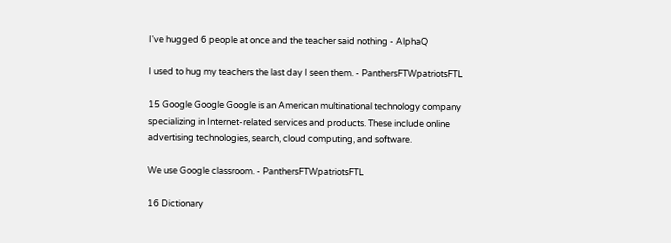I've hugged 6 people at once and the teacher said nothing - AlphaQ

I used to hug my teachers the last day I seen them. - PanthersFTWpatriotsFTL

15 Google Google Google is an American multinational technology company specializing in Internet-related services and products. These include online advertising technologies, search, cloud computing, and software.

We use Google classroom. - PanthersFTWpatriotsFTL

16 Dictionary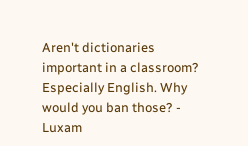Aren't dictionaries important in a classroom? Especially English. Why would you ban those? - Luxam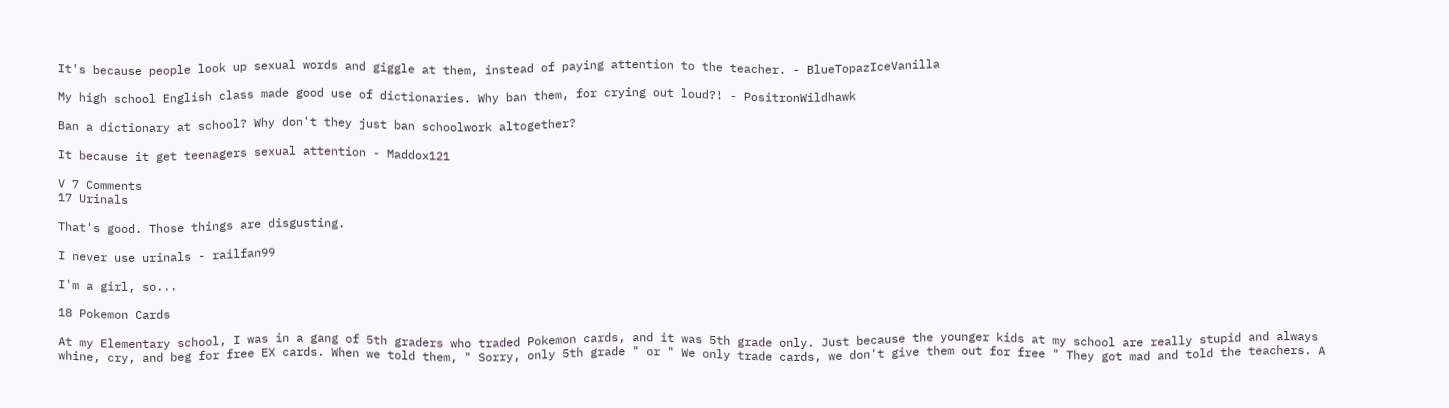It's because people look up sexual words and giggle at them, instead of paying attention to the teacher. - BlueTopazIceVanilla

My high school English class made good use of dictionaries. Why ban them, for crying out loud?! - PositronWildhawk

Ban a dictionary at school? Why don't they just ban schoolwork altogether?

It because it get teenagers sexual attention - Maddox121

V 7 Comments
17 Urinals

That's good. Those things are disgusting.

I never use urinals - railfan99

I'm a girl, so...

18 Pokemon Cards

At my Elementary school, I was in a gang of 5th graders who traded Pokemon cards, and it was 5th grade only. Just because the younger kids at my school are really stupid and always whine, cry, and beg for free EX cards. When we told them, " Sorry, only 5th grade " or " We only trade cards, we don't give them out for free " They got mad and told the teachers. A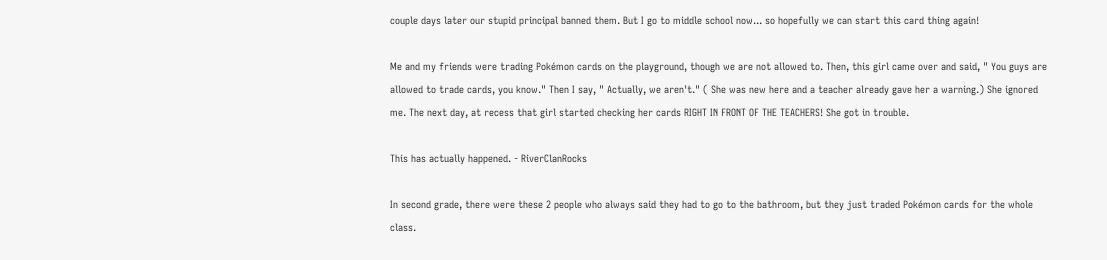couple days later our stupid principal banned them. But I go to middle school now... so hopefully we can start this card thing again!

Me and my friends were trading Pokémon cards on the playground, though we are not allowed to. Then, this girl came over and said, " You guys are allowed to trade cards, you know." Then I say, " Actually, we aren't." ( She was new here and a teacher already gave her a warning.) She ignored me. The next day, at recess that girl started checking her cards RIGHT IN FRONT OF THE TEACHERS! She got in trouble.

This has actually happened. - RiverClanRocks

In second grade, there were these 2 people who always said they had to go to the bathroom, but they just traded Pokémon cards for the whole class.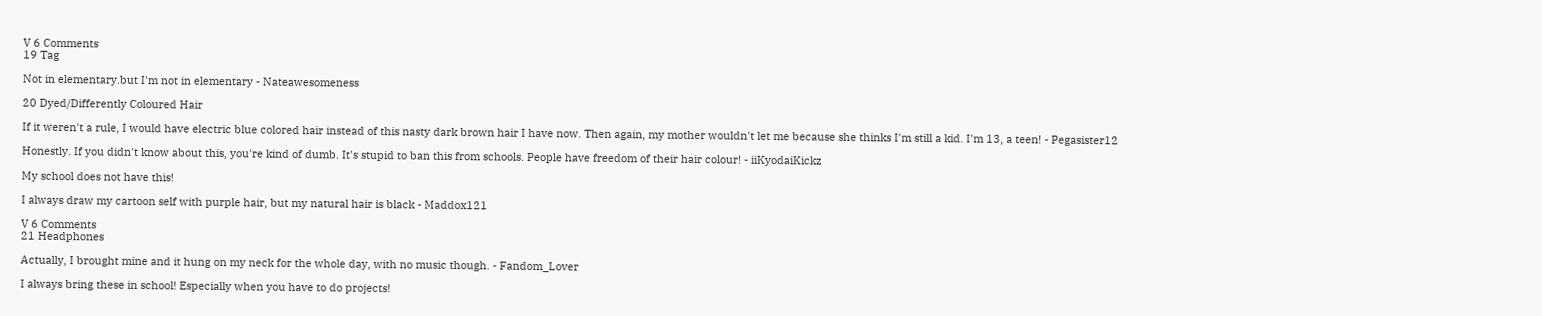V 6 Comments
19 Tag

Not in elementary.but I'm not in elementary - Nateawesomeness

20 Dyed/Differently Coloured Hair

If it weren't a rule, I would have electric blue colored hair instead of this nasty dark brown hair I have now. Then again, my mother wouldn't let me because she thinks I'm still a kid. I'm 13, a teen! - Pegasister12

Honestly. If you didn't know about this, you're kind of dumb. It's stupid to ban this from schools. People have freedom of their hair colour! - iiKyodaiKickz

My school does not have this!

I always draw my cartoon self with purple hair, but my natural hair is black - Maddox121

V 6 Comments
21 Headphones

Actually, I brought mine and it hung on my neck for the whole day, with no music though. - Fandom_Lover

I always bring these in school! Especially when you have to do projects!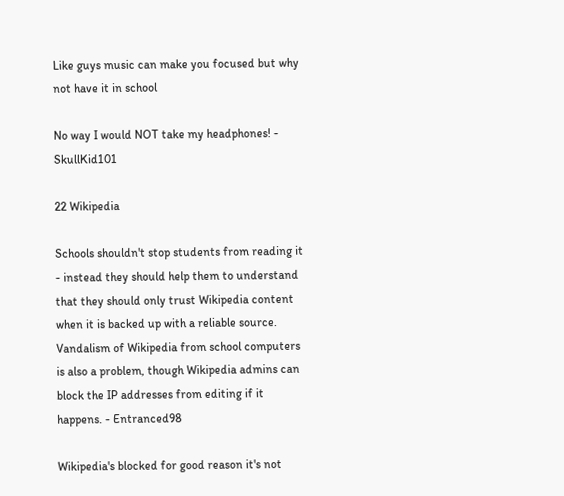Like guys music can make you focused but why not have it in school

No way I would NOT take my headphones! - SkullKid101

22 Wikipedia

Schools shouldn't stop students from reading it - instead they should help them to understand that they should only trust Wikipedia content when it is backed up with a reliable source. Vandalism of Wikipedia from school computers is also a problem, though Wikipedia admins can block the IP addresses from editing if it happens. - Entranced98

Wikipedia's blocked for good reason it's not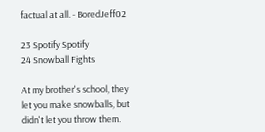factual at all. - BoredJeff02

23 Spotify Spotify
24 Snowball Fights

At my brother's school, they let you make snowballs, but didn't let you throw them.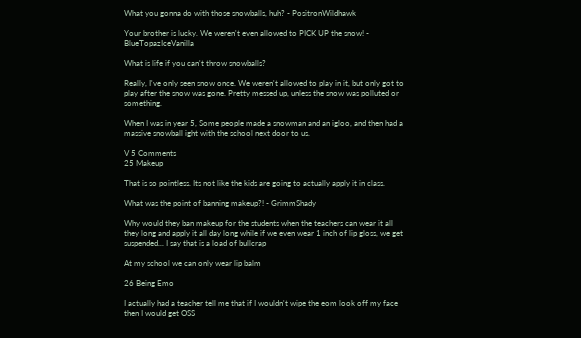What you gonna do with those snowballs, huh? - PositronWildhawk

Your brother is lucky. We weren't even allowed to PICK UP the snow! - BlueTopazIceVanilla

What is life if you can't throw snowballs?

Really, I've only seen snow once. We weren't allowed to play in it, but only got to play after the snow was gone. Pretty messed up, unless the snow was polluted or something.

When I was in year 5, Some people made a snowman and an igloo, and then had a massive snowball ight with the school next door to us.

V 5 Comments
25 Makeup

That is so pointless. Its not like the kids are going to actually apply it in class.

What was the point of banning makeup?! - GrimmShady

Why would they ban makeup for the students when the teachers can wear it all they long and apply it all day long while if we even wear 1 inch of lip gloss, we get suspended... I say that is a load of bullcrap

At my school we can only wear lip balm

26 Being Emo

I actually had a teacher tell me that if I wouldn't wipe the eom look off my face then I would get OSS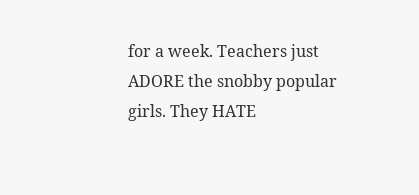for a week. Teachers just ADORE the snobby popular girls. They HATE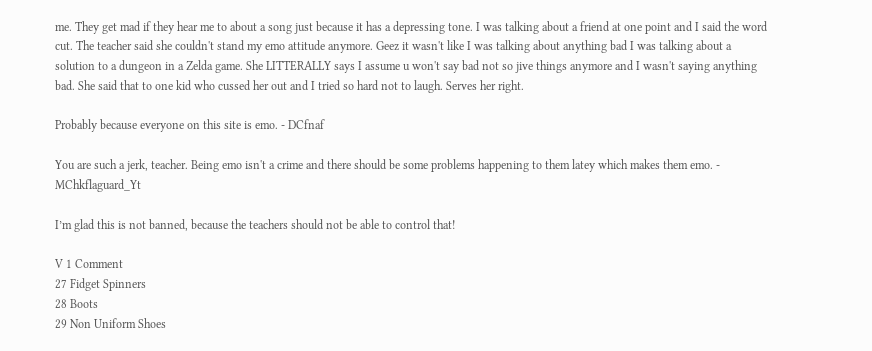me. They get mad if they hear me to about a song just because it has a depressing tone. I was talking about a friend at one point and I said the word cut. The teacher said she couldn't stand my emo attitude anymore. Geez it wasn't like I was talking about anything bad I was talking about a solution to a dungeon in a Zelda game. She LITTERALLY says I assume u won't say bad not so jive things anymore and I wasn't saying anything bad. She said that to one kid who cussed her out and I tried so hard not to laugh. Serves her right.

Probably because everyone on this site is emo. - DCfnaf

You are such a jerk, teacher. Being emo isn't a crime and there should be some problems happening to them latey which makes them emo. - MChkflaguard_Yt

I’m glad this is not banned, because the teachers should not be able to control that!

V 1 Comment
27 Fidget Spinners
28 Boots
29 Non Uniform Shoes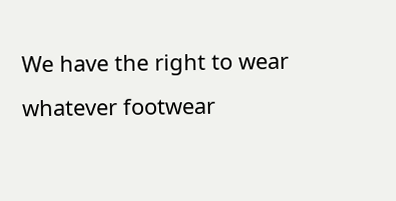We have the right to wear whatever footwear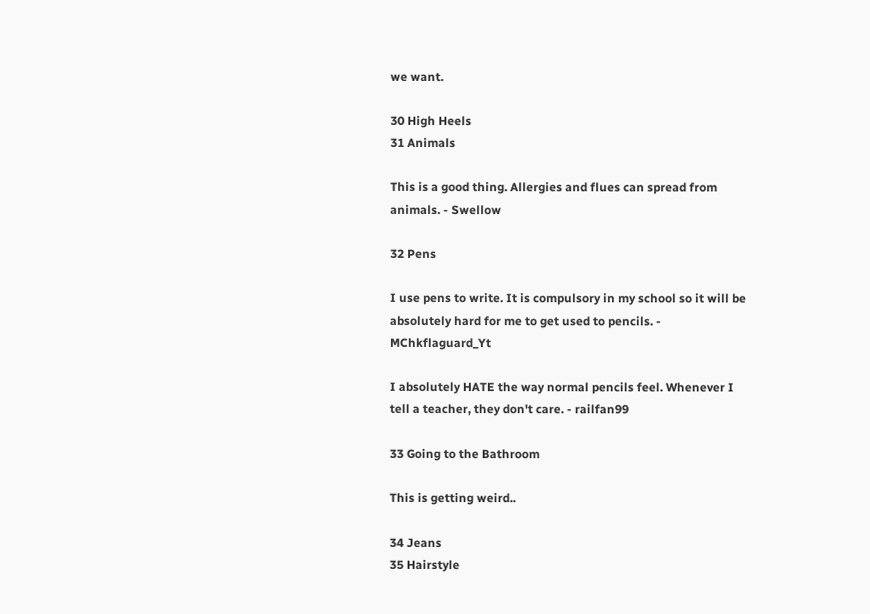we want.

30 High Heels
31 Animals

This is a good thing. Allergies and flues can spread from animals. - Swellow

32 Pens

I use pens to write. It is compulsory in my school so it will be absolutely hard for me to get used to pencils. - MChkflaguard_Yt

I absolutely HATE the way normal pencils feel. Whenever I tell a teacher, they don't care. - railfan99

33 Going to the Bathroom

This is getting weird..

34 Jeans
35 Hairstyle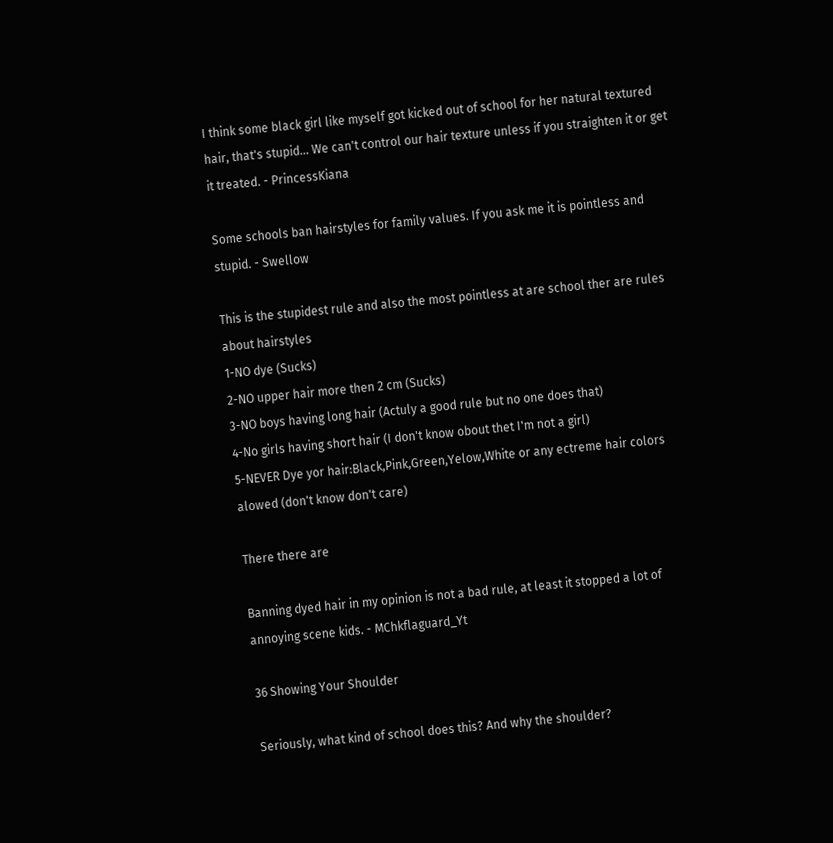I think some black girl like myself got kicked out of school for her natural textured hair, that's stupid... We can't control our hair texture unless if you straighten it or get it treated. - PrincessKiana

Some schools ban hairstyles for family values. If you ask me it is pointless and stupid. - Swellow

This is the stupidest rule and also the most pointless at are school ther are rules about hairstyles
1-NO dye (Sucks)
2-NO upper hair more then 2 cm (Sucks)
3-NO boys having long hair (Actuly a good rule but no one does that)
4-No girls having short hair (I don't know obout thet I'm not a girl)
5-NEVER Dye yor hair:Black,Pink,Green,Yelow,White or any ectreme hair colors alowed (don't know don't care)

There there are

Banning dyed hair in my opinion is not a bad rule, at least it stopped a lot of annoying scene kids. - MChkflaguard_Yt

36 Showing Your Shoulder

Seriously, what kind of school does this? And why the shoulder?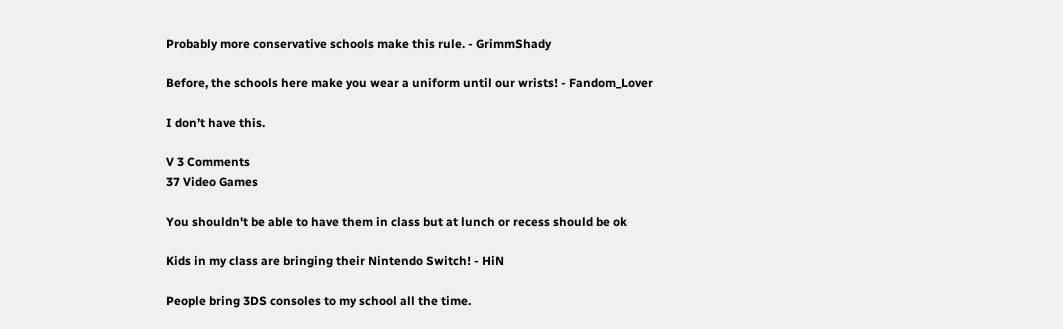Probably more conservative schools make this rule. - GrimmShady

Before, the schools here make you wear a uniform until our wrists! - Fandom_Lover

I don’t have this.

V 3 Comments
37 Video Games

You shouldn't be able to have them in class but at lunch or recess should be ok

Kids in my class are bringing their Nintendo Switch! - HiN

People bring 3DS consoles to my school all the time.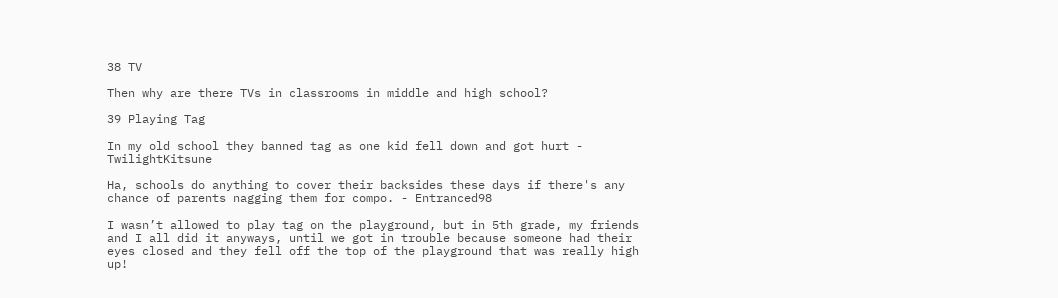38 TV

Then why are there TVs in classrooms in middle and high school?

39 Playing Tag

In my old school they banned tag as one kid fell down and got hurt - TwilightKitsune

Ha, schools do anything to cover their backsides these days if there's any chance of parents nagging them for compo. - Entranced98

I wasn’t allowed to play tag on the playground, but in 5th grade, my friends and I all did it anyways, until we got in trouble because someone had their eyes closed and they fell off the top of the playground that was really high up!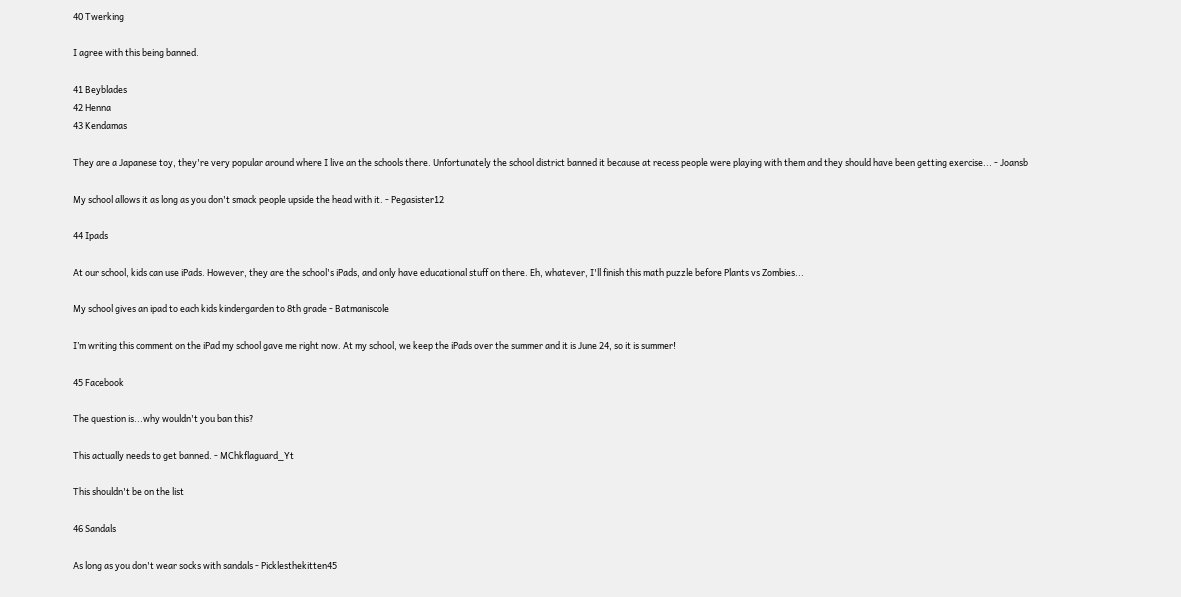40 Twerking

I agree with this being banned.

41 Beyblades
42 Henna
43 Kendamas

They are a Japanese toy, they're very popular around where I live an the schools there. Unfortunately the school district banned it because at recess people were playing with them and they should have been getting exercise... - Joansb

My school allows it as long as you don't smack people upside the head with it. - Pegasister12

44 Ipads

At our school, kids can use iPads. However, they are the school's iPads, and only have educational stuff on there. Eh, whatever, I'll finish this math puzzle before Plants vs Zombies...

My school gives an ipad to each kids kindergarden to 8th grade - Batmaniscole

I’m writing this comment on the iPad my school gave me right now. At my school, we keep the iPads over the summer and it is June 24, so it is summer!

45 Facebook

The question is...why wouldn't you ban this?

This actually needs to get banned. - MChkflaguard_Yt

This shouldn't be on the list

46 Sandals

As long as you don't wear socks with sandals - Picklesthekitten45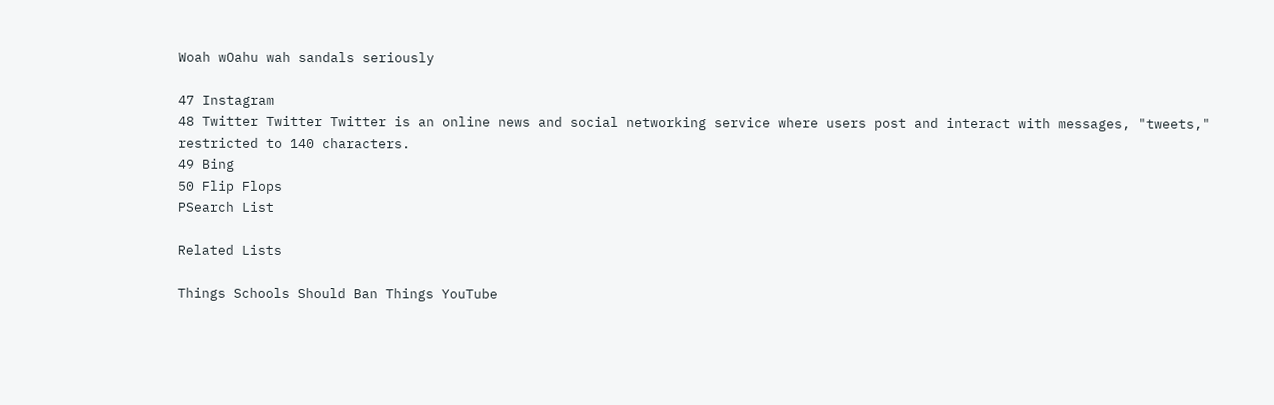Woah wOahu wah sandals seriously

47 Instagram
48 Twitter Twitter Twitter is an online news and social networking service where users post and interact with messages, "tweets," restricted to 140 characters.
49 Bing
50 Flip Flops
PSearch List

Related Lists

Things Schools Should Ban Things YouTube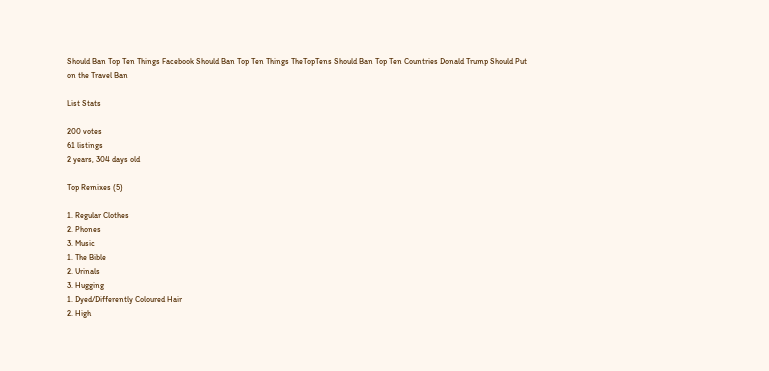Should Ban Top Ten Things Facebook Should Ban Top Ten Things TheTopTens Should Ban Top Ten Countries Donald Trump Should Put on the Travel Ban

List Stats

200 votes
61 listings
2 years, 304 days old

Top Remixes (5)

1. Regular Clothes
2. Phones
3. Music
1. The Bible
2. Urinals
3. Hugging
1. Dyed/Differently Coloured Hair
2. High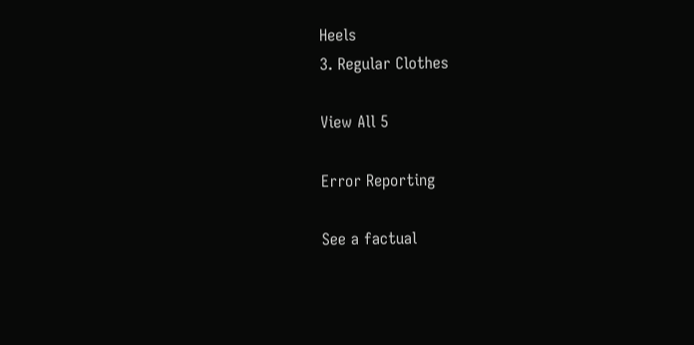Heels
3. Regular Clothes

View All 5

Error Reporting

See a factual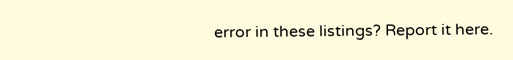error in these listings? Report it here.